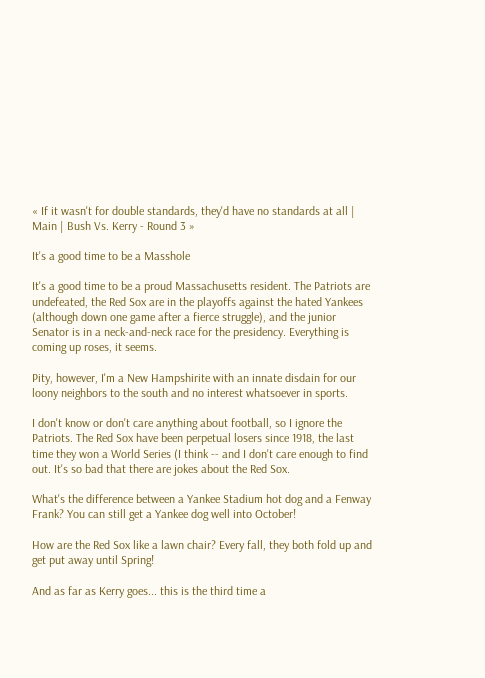« If it wasn't for double standards, they'd have no standards at all | Main | Bush Vs. Kerry - Round 3 »

It's a good time to be a Masshole

It's a good time to be a proud Massachusetts resident. The Patriots are undefeated, the Red Sox are in the playoffs against the hated Yankees (although down one game after a fierce struggle), and the junior Senator is in a neck-and-neck race for the presidency. Everything is coming up roses, it seems.

Pity, however, I'm a New Hampshirite with an innate disdain for our loony neighbors to the south and no interest whatsoever in sports.

I don't know or don't care anything about football, so I ignore the Patriots. The Red Sox have been perpetual losers since 1918, the last time they won a World Series (I think -- and I don't care enough to find out. It's so bad that there are jokes about the Red Sox.

What's the difference between a Yankee Stadium hot dog and a Fenway Frank? You can still get a Yankee dog well into October!

How are the Red Sox like a lawn chair? Every fall, they both fold up and get put away until Spring!

And as far as Kerry goes... this is the third time a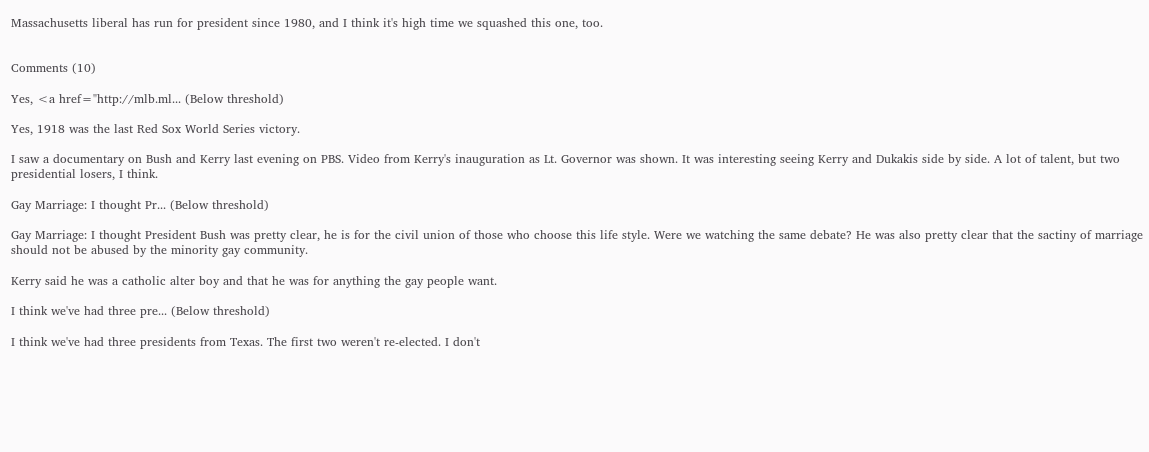Massachusetts liberal has run for president since 1980, and I think it's high time we squashed this one, too.


Comments (10)

Yes, <a href="http://mlb.ml... (Below threshold)

Yes, 1918 was the last Red Sox World Series victory.

I saw a documentary on Bush and Kerry last evening on PBS. Video from Kerry's inauguration as Lt. Governor was shown. It was interesting seeing Kerry and Dukakis side by side. A lot of talent, but two presidential losers, I think.

Gay Marriage: I thought Pr... (Below threshold)

Gay Marriage: I thought President Bush was pretty clear, he is for the civil union of those who choose this life style. Were we watching the same debate? He was also pretty clear that the sactiny of marriage should not be abused by the minority gay community.

Kerry said he was a catholic alter boy and that he was for anything the gay people want.

I think we've had three pre... (Below threshold)

I think we've had three presidents from Texas. The first two weren't re-elected. I don't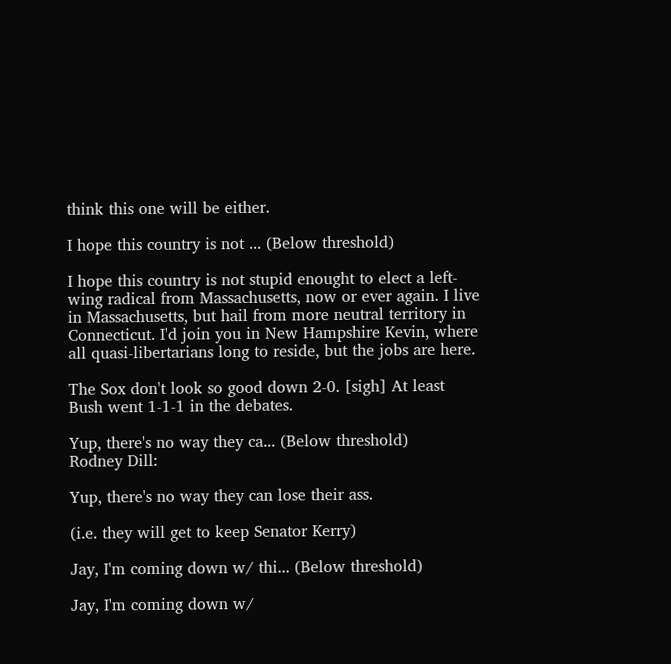think this one will be either.

I hope this country is not ... (Below threshold)

I hope this country is not stupid enought to elect a left-wing radical from Massachusetts, now or ever again. I live in Massachusetts, but hail from more neutral territory in Connecticut. I'd join you in New Hampshire Kevin, where all quasi-libertarians long to reside, but the jobs are here.

The Sox don't look so good down 2-0. [sigh] At least Bush went 1-1-1 in the debates.

Yup, there's no way they ca... (Below threshold)
Rodney Dill:

Yup, there's no way they can lose their ass.

(i.e. they will get to keep Senator Kerry)

Jay, I'm coming down w/ thi... (Below threshold)

Jay, I'm coming down w/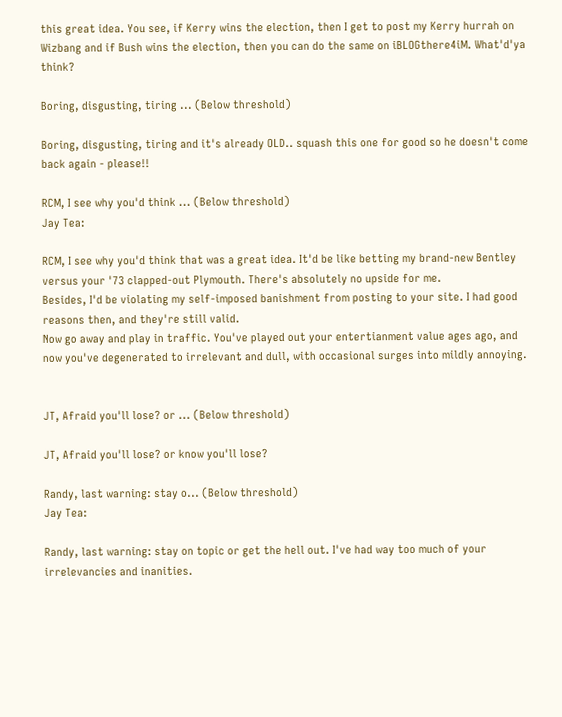this great idea. You see, if Kerry wins the election, then I get to post my Kerry hurrah on Wizbang and if Bush wins the election, then you can do the same on iBLOGthere4iM. What'd'ya think?

Boring, disgusting, tiring ... (Below threshold)

Boring, disgusting, tiring and it's already OLD.. squash this one for good so he doesn't come back again - please!!

RCM, I see why you'd think ... (Below threshold)
Jay Tea:

RCM, I see why you'd think that was a great idea. It'd be like betting my brand-new Bentley versus your '73 clapped-out Plymouth. There's absolutely no upside for me.
Besides, I'd be violating my self-imposed banishment from posting to your site. I had good reasons then, and they're still valid.
Now go away and play in traffic. You've played out your entertianment value ages ago, and now you've degenerated to irrelevant and dull, with occasional surges into mildly annoying.


JT, Afraid you'll lose? or ... (Below threshold)

JT, Afraid you'll lose? or know you'll lose?

Randy, last warning: stay o... (Below threshold)
Jay Tea:

Randy, last warning: stay on topic or get the hell out. I've had way too much of your irrelevancies and inanities.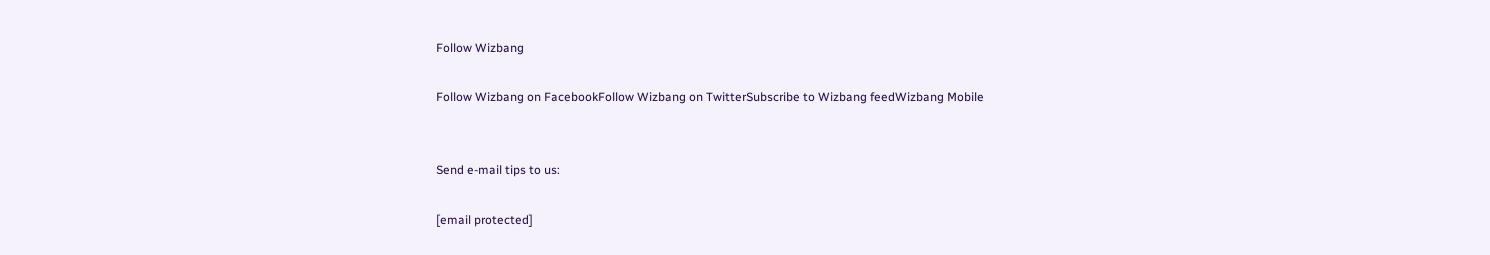Follow Wizbang

Follow Wizbang on FacebookFollow Wizbang on TwitterSubscribe to Wizbang feedWizbang Mobile


Send e-mail tips to us:

[email protected]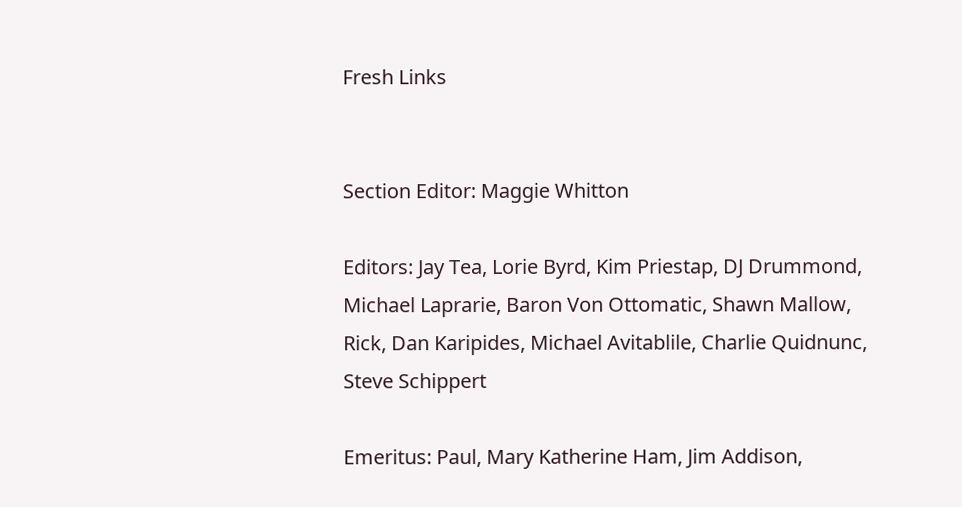Fresh Links


Section Editor: Maggie Whitton

Editors: Jay Tea, Lorie Byrd, Kim Priestap, DJ Drummond, Michael Laprarie, Baron Von Ottomatic, Shawn Mallow, Rick, Dan Karipides, Michael Avitablile, Charlie Quidnunc, Steve Schippert

Emeritus: Paul, Mary Katherine Ham, Jim Addison,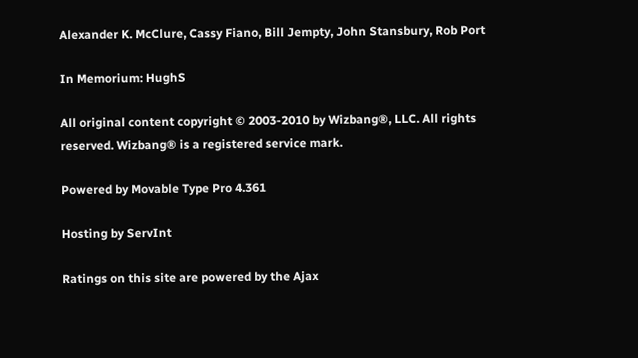Alexander K. McClure, Cassy Fiano, Bill Jempty, John Stansbury, Rob Port

In Memorium: HughS

All original content copyright © 2003-2010 by Wizbang®, LLC. All rights reserved. Wizbang® is a registered service mark.

Powered by Movable Type Pro 4.361

Hosting by ServInt

Ratings on this site are powered by the Ajax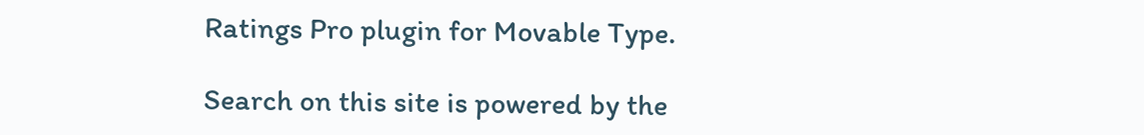Ratings Pro plugin for Movable Type.

Search on this site is powered by the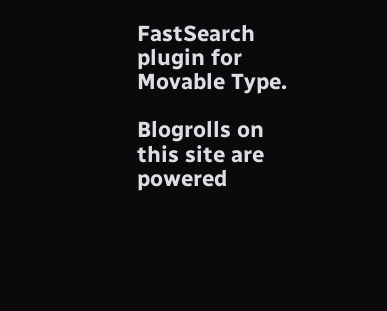FastSearch plugin for Movable Type.

Blogrolls on this site are powered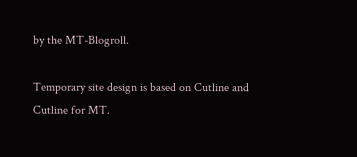by the MT-Blogroll.

Temporary site design is based on Cutline and Cutline for MT.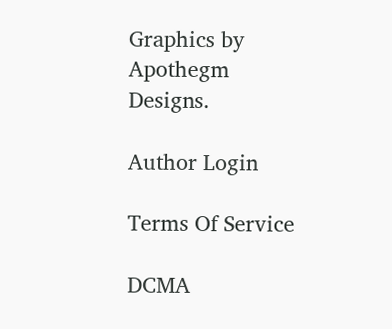Graphics by Apothegm Designs.

Author Login

Terms Of Service

DCMA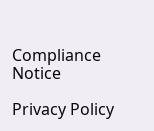Compliance Notice

Privacy Policy